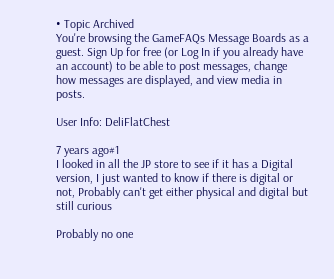• Topic Archived
You're browsing the GameFAQs Message Boards as a guest. Sign Up for free (or Log In if you already have an account) to be able to post messages, change how messages are displayed, and view media in posts.

User Info: DeliFlatChest

7 years ago#1
I looked in all the JP store to see if it has a Digital version, I just wanted to know if there is digital or not, Probably can't get either physical and digital but still curious

Probably no one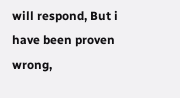will respond, But i have been proven wrong,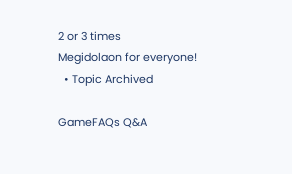2 or 3 times
Megidolaon for everyone!
  • Topic Archived

GameFAQs Q&A